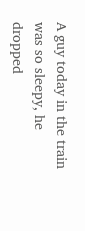A guy today in the train was so sleepy, he dropped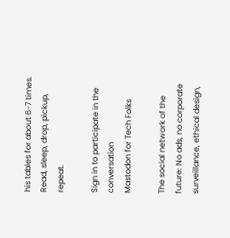his tables for about 6-7 times. Read, sleep, drop, pickup, repeat.

Sign in to participate in the conversation
Mastodon for Tech Folks

The social network of the future: No ads, no corporate surveillance, ethical design,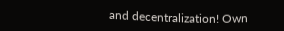and decentralization! Own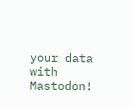your data with Mastodon!